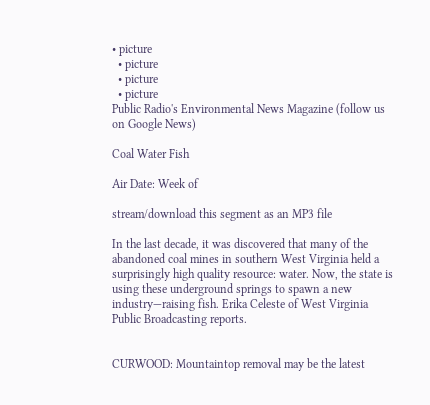• picture
  • picture
  • picture
  • picture
Public Radio's Environmental News Magazine (follow us on Google News)

Coal Water Fish

Air Date: Week of

stream/download this segment as an MP3 file

In the last decade, it was discovered that many of the abandoned coal mines in southern West Virginia held a surprisingly high quality resource: water. Now, the state is using these underground springs to spawn a new industry—raising fish. Erika Celeste of West Virginia Public Broadcasting reports.


CURWOOD: Mountaintop removal may be the latest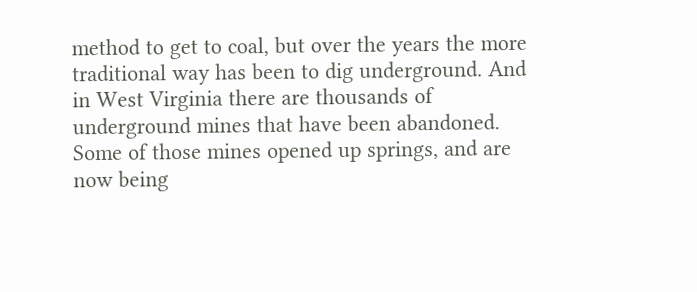method to get to coal, but over the years the more traditional way has been to dig underground. And in West Virginia there are thousands of underground mines that have been abandoned. Some of those mines opened up springs, and are now being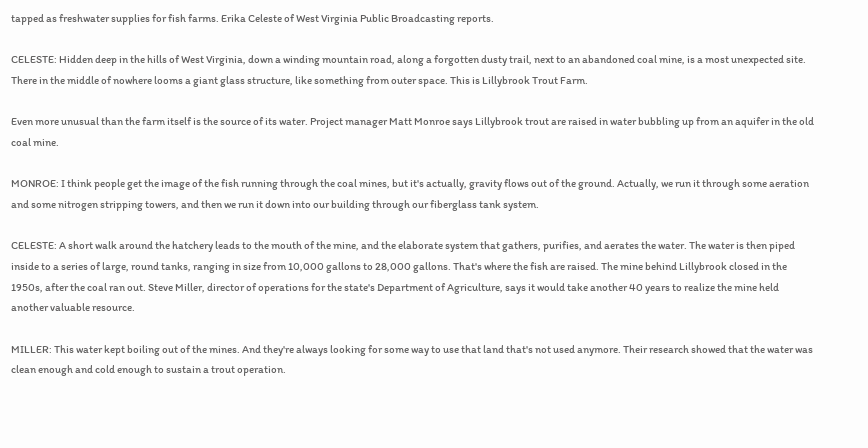tapped as freshwater supplies for fish farms. Erika Celeste of West Virginia Public Broadcasting reports.

CELESTE: Hidden deep in the hills of West Virginia, down a winding mountain road, along a forgotten dusty trail, next to an abandoned coal mine, is a most unexpected site. There in the middle of nowhere looms a giant glass structure, like something from outer space. This is Lillybrook Trout Farm.

Even more unusual than the farm itself is the source of its water. Project manager Matt Monroe says Lillybrook trout are raised in water bubbling up from an aquifer in the old coal mine.

MONROE: I think people get the image of the fish running through the coal mines, but it's actually, gravity flows out of the ground. Actually, we run it through some aeration and some nitrogen stripping towers, and then we run it down into our building through our fiberglass tank system.

CELESTE: A short walk around the hatchery leads to the mouth of the mine, and the elaborate system that gathers, purifies, and aerates the water. The water is then piped inside to a series of large, round tanks, ranging in size from 10,000 gallons to 28,000 gallons. That's where the fish are raised. The mine behind Lillybrook closed in the 1950s, after the coal ran out. Steve Miller, director of operations for the state's Department of Agriculture, says it would take another 40 years to realize the mine held another valuable resource.

MILLER: This water kept boiling out of the mines. And they're always looking for some way to use that land that's not used anymore. Their research showed that the water was clean enough and cold enough to sustain a trout operation.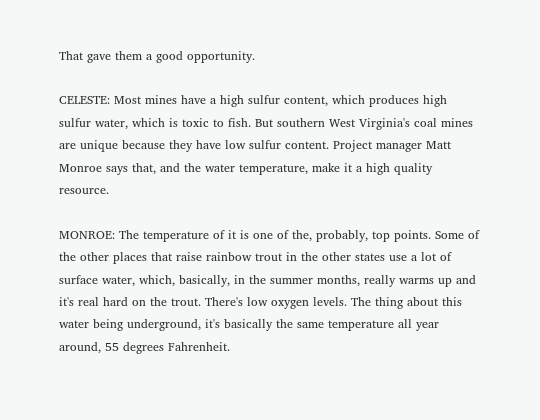That gave them a good opportunity.

CELESTE: Most mines have a high sulfur content, which produces high sulfur water, which is toxic to fish. But southern West Virginia's coal mines are unique because they have low sulfur content. Project manager Matt Monroe says that, and the water temperature, make it a high quality resource.

MONROE: The temperature of it is one of the, probably, top points. Some of the other places that raise rainbow trout in the other states use a lot of surface water, which, basically, in the summer months, really warms up and it's real hard on the trout. There's low oxygen levels. The thing about this water being underground, it's basically the same temperature all year around, 55 degrees Fahrenheit.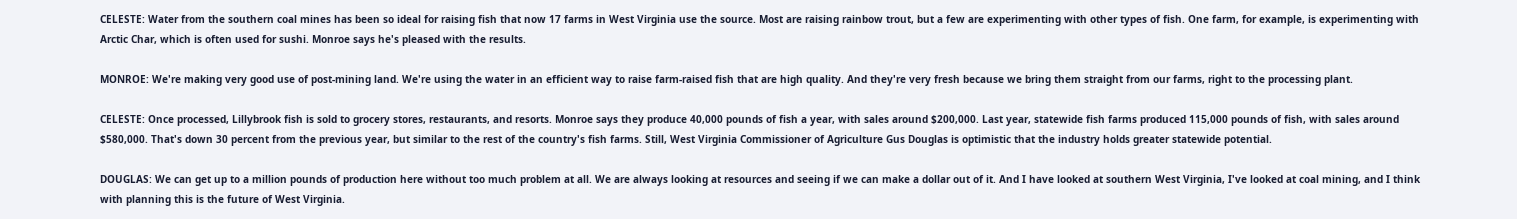CELESTE: Water from the southern coal mines has been so ideal for raising fish that now 17 farms in West Virginia use the source. Most are raising rainbow trout, but a few are experimenting with other types of fish. One farm, for example, is experimenting with Arctic Char, which is often used for sushi. Monroe says he's pleased with the results.

MONROE: We're making very good use of post-mining land. We're using the water in an efficient way to raise farm-raised fish that are high quality. And they're very fresh because we bring them straight from our farms, right to the processing plant.

CELESTE: Once processed, Lillybrook fish is sold to grocery stores, restaurants, and resorts. Monroe says they produce 40,000 pounds of fish a year, with sales around $200,000. Last year, statewide fish farms produced 115,000 pounds of fish, with sales around $580,000. That's down 30 percent from the previous year, but similar to the rest of the country's fish farms. Still, West Virginia Commissioner of Agriculture Gus Douglas is optimistic that the industry holds greater statewide potential.

DOUGLAS: We can get up to a million pounds of production here without too much problem at all. We are always looking at resources and seeing if we can make a dollar out of it. And I have looked at southern West Virginia, I've looked at coal mining, and I think with planning this is the future of West Virginia.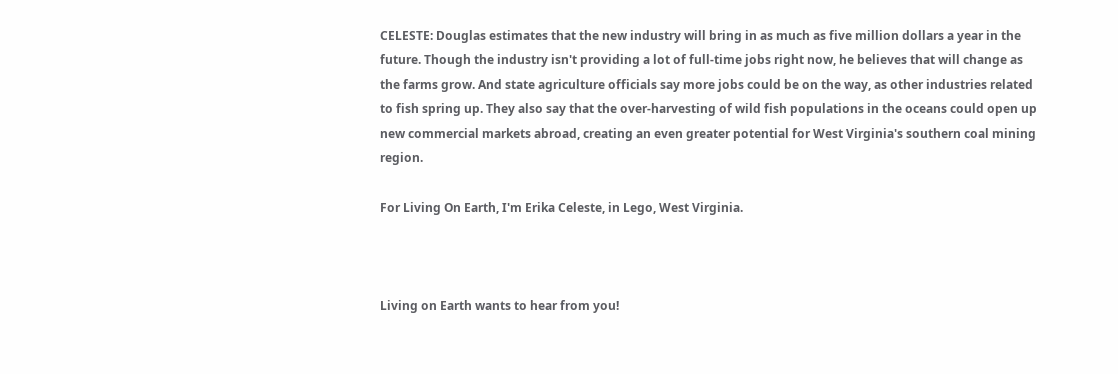CELESTE: Douglas estimates that the new industry will bring in as much as five million dollars a year in the future. Though the industry isn't providing a lot of full-time jobs right now, he believes that will change as the farms grow. And state agriculture officials say more jobs could be on the way, as other industries related to fish spring up. They also say that the over-harvesting of wild fish populations in the oceans could open up new commercial markets abroad, creating an even greater potential for West Virginia's southern coal mining region.

For Living On Earth, I'm Erika Celeste, in Lego, West Virginia.



Living on Earth wants to hear from you!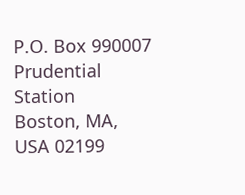P.O. Box 990007
Prudential Station
Boston, MA, USA 02199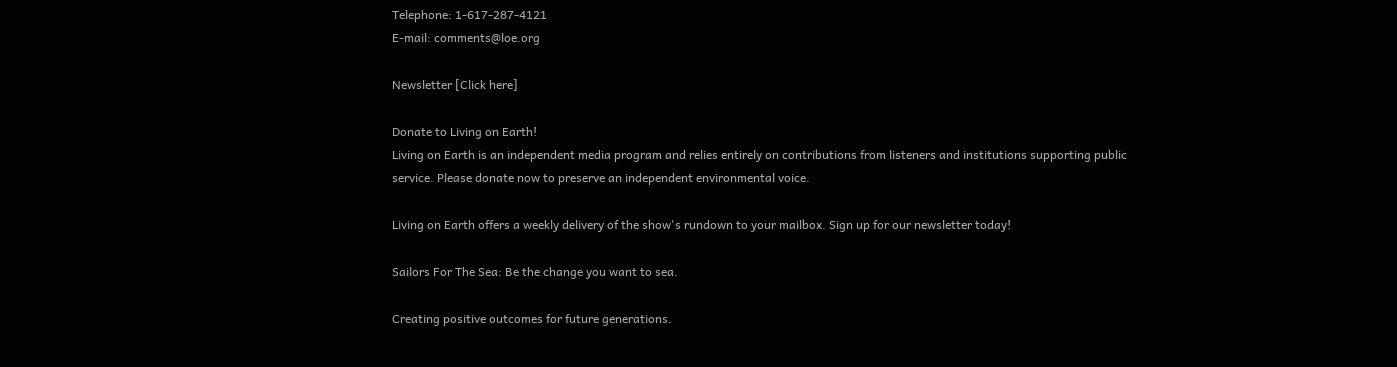Telephone: 1-617-287-4121
E-mail: comments@loe.org

Newsletter [Click here]

Donate to Living on Earth!
Living on Earth is an independent media program and relies entirely on contributions from listeners and institutions supporting public service. Please donate now to preserve an independent environmental voice.

Living on Earth offers a weekly delivery of the show's rundown to your mailbox. Sign up for our newsletter today!

Sailors For The Sea: Be the change you want to sea.

Creating positive outcomes for future generations.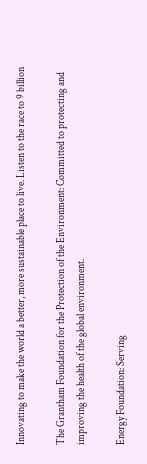Innovating to make the world a better, more sustainable place to live. Listen to the race to 9 billion

The Grantham Foundation for the Protection of the Environment: Committed to protecting and improving the health of the global environment.

Energy Foundation: Serving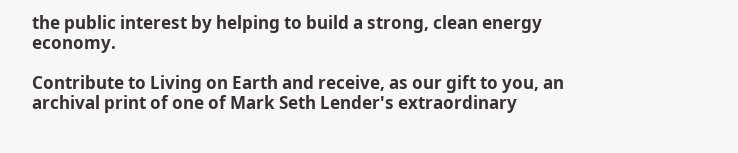the public interest by helping to build a strong, clean energy economy.

Contribute to Living on Earth and receive, as our gift to you, an archival print of one of Mark Seth Lender's extraordinary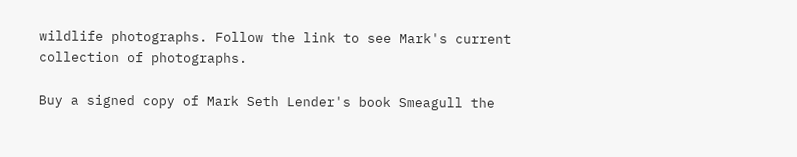wildlife photographs. Follow the link to see Mark's current collection of photographs.

Buy a signed copy of Mark Seth Lender's book Smeagull the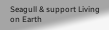Seagull & support Living on Earth